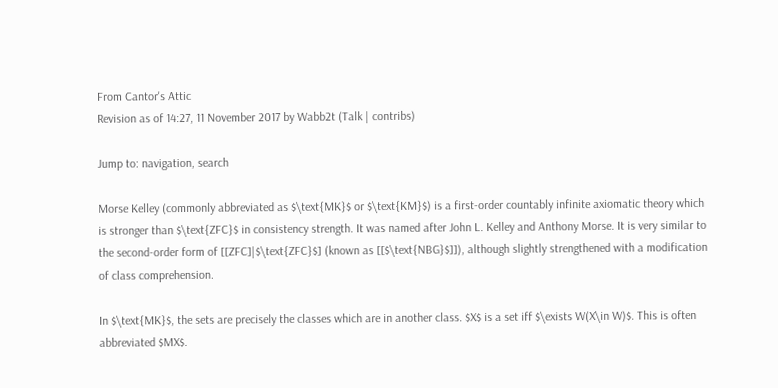From Cantor's Attic
Revision as of 14:27, 11 November 2017 by Wabb2t (Talk | contribs)

Jump to: navigation, search

Morse Kelley (commonly abbreviated as $\text{MK}$ or $\text{KM}$) is a first-order countably infinite axiomatic theory which is stronger than $\text{ZFC}$ in consistency strength. It was named after John L. Kelley and Anthony Morse. It is very similar to the second-order form of [[ZFC]|$\text{ZFC}$] (known as [[$\text{NBG}$]]), although slightly strengthened with a modification of class comprehension.

In $\text{MK}$, the sets are precisely the classes which are in another class. $X$ is a set iff $\exists W(X\in W)$. This is often abbreviated $MX$.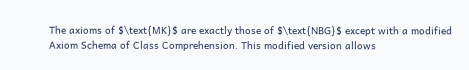The axioms of $\text{MK}$ are exactly those of $\text{NBG}$ except with a modified Axiom Schema of Class Comprehension. This modified version allows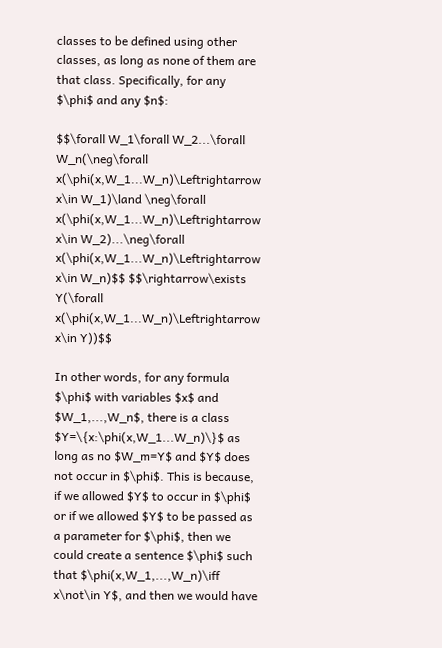classes to be defined using other classes, as long as none of them are that class. Specifically, for any $\phi$ and any $n$:

$$\forall W_1\forall W_2...\forall W_n(\neg\forall x(\phi(x,W_1...W_n)\Leftrightarrow x\in W_1)\land \neg\forall x(\phi(x,W_1...W_n)\Leftrightarrow x\in W_2)...\neg\forall x(\phi(x,W_1...W_n)\Leftrightarrow x\in W_n)$$ $$\rightarrow\exists Y(\forall x(\phi(x,W_1...W_n)\Leftrightarrow x\in Y))$$

In other words, for any formula $\phi$ with variables $x$ and $W_1,...,W_n$, there is a class $Y=\{x:\phi(x,W_1...W_n)\}$ as long as no $W_m=Y$ and $Y$ does not occur in $\phi$. This is because, if we allowed $Y$ to occur in $\phi$ or if we allowed $Y$ to be passed as a parameter for $\phi$, then we could create a sentence $\phi$ such that $\phi(x,W_1,...,W_n)\iff x\not\in Y$, and then we would have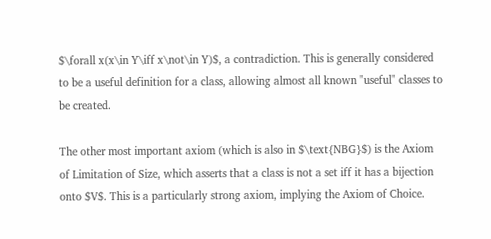$\forall x(x\in Y\iff x\not\in Y)$, a contradiction. This is generally considered to be a useful definition for a class, allowing almost all known "useful" classes to be created.

The other most important axiom (which is also in $\text{NBG}$) is the Axiom of Limitation of Size, which asserts that a class is not a set iff it has a bijection onto $V$. This is a particularly strong axiom, implying the Axiom of Choice.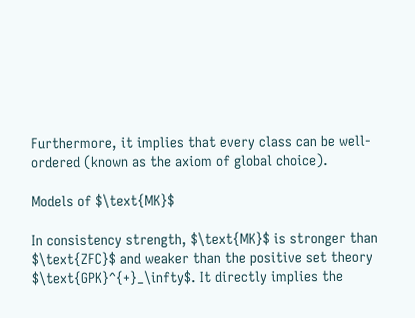Furthermore, it implies that every class can be well-ordered (known as the axiom of global choice).

Models of $\text{MK}$

In consistency strength, $\text{MK}$ is stronger than $\text{ZFC}$ and weaker than the positive set theory $\text{GPK}^{+}_\infty$. It directly implies the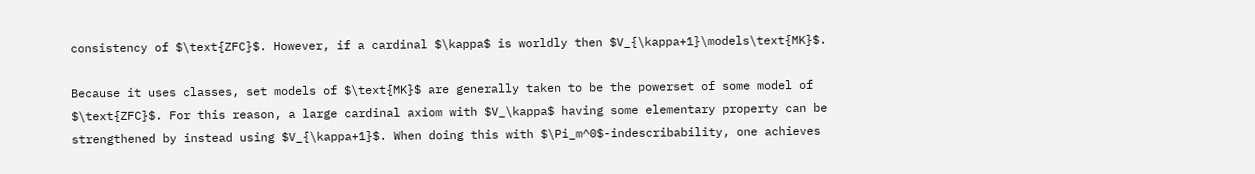consistency of $\text{ZFC}$. However, if a cardinal $\kappa$ is worldly then $V_{\kappa+1}\models\text{MK}$.

Because it uses classes, set models of $\text{MK}$ are generally taken to be the powerset of some model of $\text{ZFC}$. For this reason, a large cardinal axiom with $V_\kappa$ having some elementary property can be strengthened by instead using $V_{\kappa+1}$. When doing this with $\Pi_m^0$-indescribability, one achieves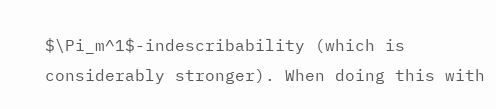$\Pi_m^1$-indescribability (which is considerably stronger). When doing this with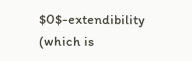$0$-extendibility (which is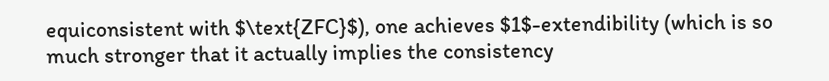equiconsistent with $\text{ZFC}$), one achieves $1$-extendibility (which is so much stronger that it actually implies the consistency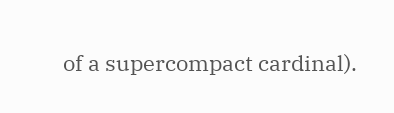of a supercompact cardinal).